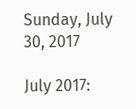Sunday, July 30, 2017

July 2017: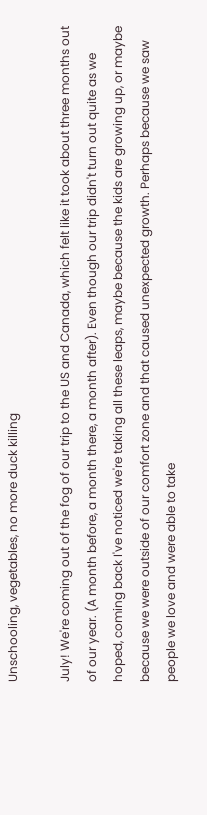Unschooling, vegetables, no more duck killing

July! We're coming out of the fog of our trip to the US and Canada, which felt like it took about three months out of our year. (A month before, a month there, a month after). Even though our trip didn't turn out quite as we hoped, coming back I've noticed we're taking all these leaps, maybe because the kids are growing up, or maybe because we were outside of our comfort zone and that caused unexpected growth. Perhaps because we saw people we love and were able to take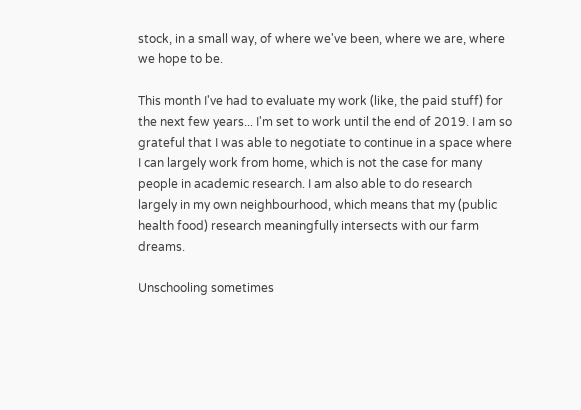stock, in a small way, of where we've been, where we are, where we hope to be.

This month I've had to evaluate my work (like, the paid stuff) for the next few years... I'm set to work until the end of 2019. I am so grateful that I was able to negotiate to continue in a space where I can largely work from home, which is not the case for many people in academic research. I am also able to do research largely in my own neighbourhood, which means that my (public health food) research meaningfully intersects with our farm dreams.

Unschooling sometimes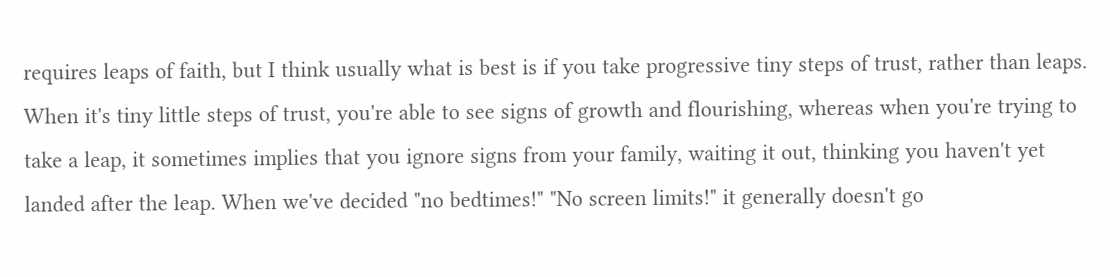requires leaps of faith, but I think usually what is best is if you take progressive tiny steps of trust, rather than leaps. When it's tiny little steps of trust, you're able to see signs of growth and flourishing, whereas when you're trying to take a leap, it sometimes implies that you ignore signs from your family, waiting it out, thinking you haven't yet landed after the leap. When we've decided "no bedtimes!" "No screen limits!" it generally doesn't go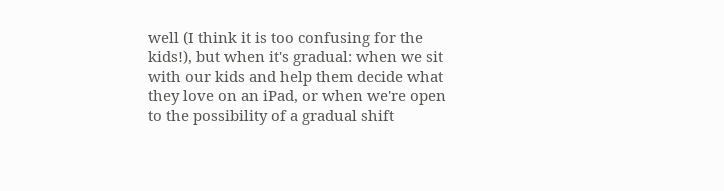well (I think it is too confusing for the kids!), but when it's gradual: when we sit with our kids and help them decide what they love on an iPad, or when we're open to the possibility of a gradual shift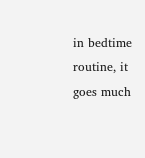in bedtime routine, it goes much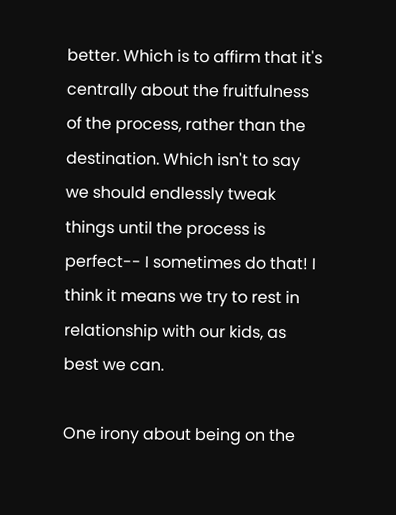better. Which is to affirm that it's centrally about the fruitfulness of the process, rather than the destination. Which isn't to say we should endlessly tweak things until the process is perfect-- I sometimes do that! I think it means we try to rest in relationship with our kids, as best we can.

One irony about being on the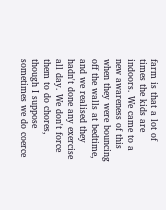farm is that a lot of times the kids are indoors. We came to a new awareness of this when they were bouncing off the walls at bedtime, and we realised they hadn't done any exercise all day. We don't force them to do chores, though I suppose sometimes we do coerce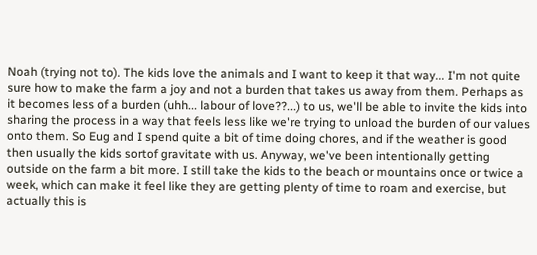Noah (trying not to). The kids love the animals and I want to keep it that way... I'm not quite sure how to make the farm a joy and not a burden that takes us away from them. Perhaps as it becomes less of a burden (uhh... labour of love??...) to us, we'll be able to invite the kids into sharing the process in a way that feels less like we're trying to unload the burden of our values onto them. So Eug and I spend quite a bit of time doing chores, and if the weather is good then usually the kids sortof gravitate with us. Anyway, we've been intentionally getting outside on the farm a bit more. I still take the kids to the beach or mountains once or twice a week, which can make it feel like they are getting plenty of time to roam and exercise, but actually this is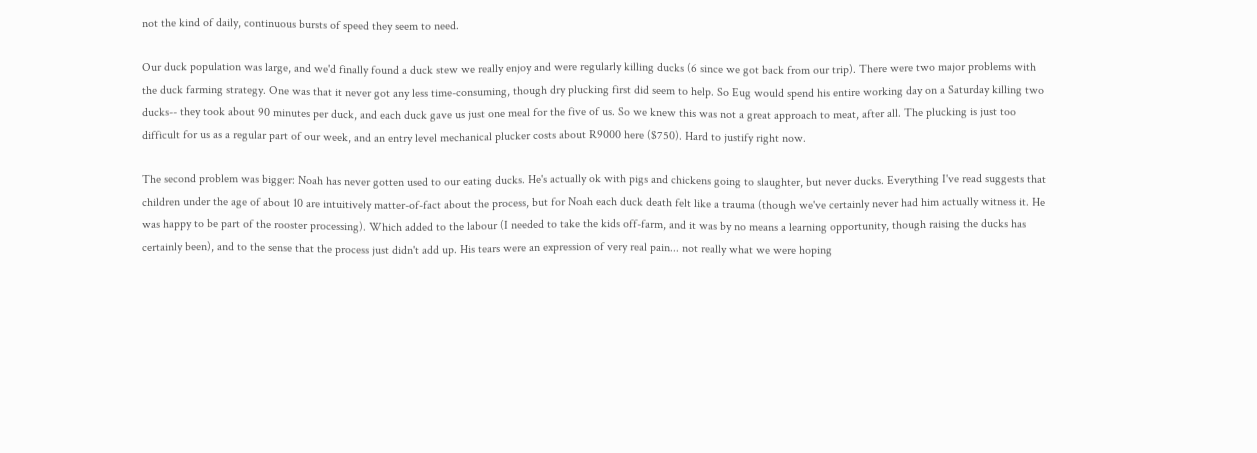not the kind of daily, continuous bursts of speed they seem to need.

Our duck population was large, and we'd finally found a duck stew we really enjoy and were regularly killing ducks (6 since we got back from our trip). There were two major problems with the duck farming strategy. One was that it never got any less time-consuming, though dry plucking first did seem to help. So Eug would spend his entire working day on a Saturday killing two ducks-- they took about 90 minutes per duck, and each duck gave us just one meal for the five of us. So we knew this was not a great approach to meat, after all. The plucking is just too difficult for us as a regular part of our week, and an entry level mechanical plucker costs about R9000 here ($750). Hard to justify right now.

The second problem was bigger: Noah has never gotten used to our eating ducks. He's actually ok with pigs and chickens going to slaughter, but never ducks. Everything I've read suggests that children under the age of about 10 are intuitively matter-of-fact about the process, but for Noah each duck death felt like a trauma (though we've certainly never had him actually witness it. He was happy to be part of the rooster processing). Which added to the labour (I needed to take the kids off-farm, and it was by no means a learning opportunity, though raising the ducks has certainly been), and to the sense that the process just didn't add up. His tears were an expression of very real pain... not really what we were hoping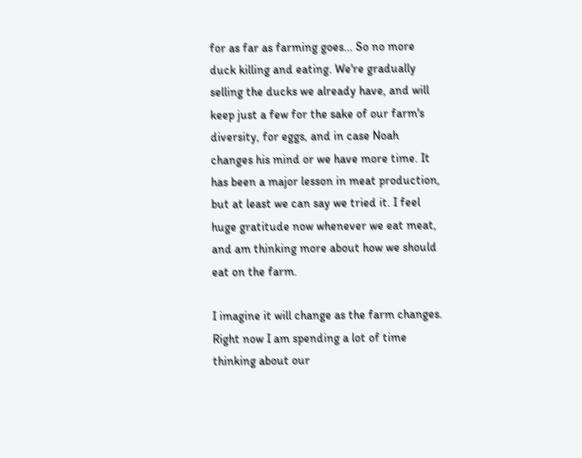for as far as farming goes... So no more duck killing and eating. We're gradually selling the ducks we already have, and will keep just a few for the sake of our farm's diversity, for eggs, and in case Noah changes his mind or we have more time. It has been a major lesson in meat production, but at least we can say we tried it. I feel huge gratitude now whenever we eat meat, and am thinking more about how we should eat on the farm.

I imagine it will change as the farm changes. Right now I am spending a lot of time thinking about our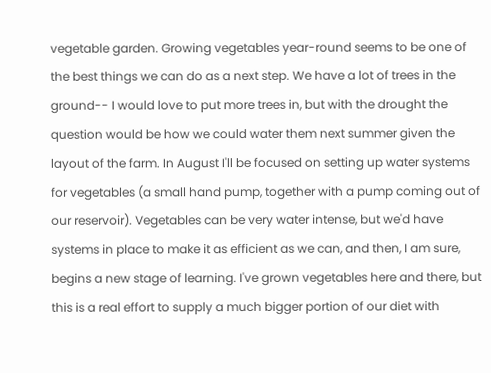vegetable garden. Growing vegetables year-round seems to be one of the best things we can do as a next step. We have a lot of trees in the ground-- I would love to put more trees in, but with the drought the question would be how we could water them next summer given the layout of the farm. In August I'll be focused on setting up water systems for vegetables (a small hand pump, together with a pump coming out of our reservoir). Vegetables can be very water intense, but we'd have systems in place to make it as efficient as we can, and then, I am sure, begins a new stage of learning. I've grown vegetables here and there, but this is a real effort to supply a much bigger portion of our diet with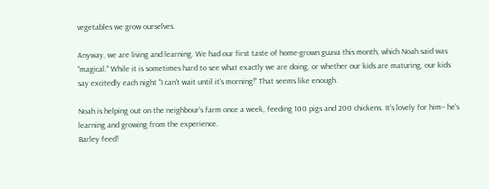vegetables we grow ourselves.

Anyway, we are living and learning. We had our first taste of home-grown guava this month, which Noah said was "magical." While it is sometimes hard to see what exactly we are doing, or whether our kids are maturing, our kids say excitedly each night "I can't wait until it's morning!" That seems like enough.

Noah is helping out on the neighbour's farm once a week, feeding 100 pigs and 200 chickens. It's lovely for him-- he's learning and growing from the experience.
Barley feed!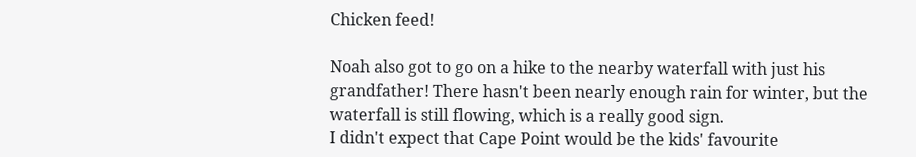Chicken feed!

Noah also got to go on a hike to the nearby waterfall with just his grandfather! There hasn't been nearly enough rain for winter, but the waterfall is still flowing, which is a really good sign.
I didn't expect that Cape Point would be the kids' favourite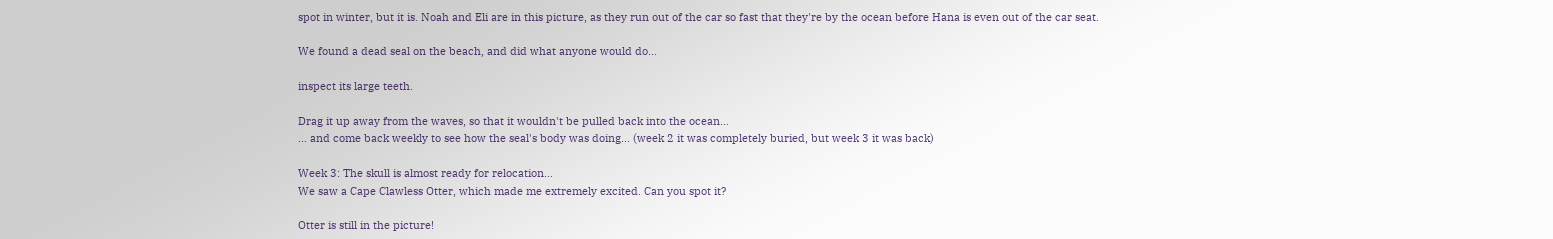spot in winter, but it is. Noah and Eli are in this picture, as they run out of the car so fast that they're by the ocean before Hana is even out of the car seat.

We found a dead seal on the beach, and did what anyone would do...

inspect its large teeth.

Drag it up away from the waves, so that it wouldn't be pulled back into the ocean...
... and come back weekly to see how the seal's body was doing... (week 2 it was completely buried, but week 3 it was back)

Week 3: The skull is almost ready for relocation...
We saw a Cape Clawless Otter, which made me extremely excited. Can you spot it?

Otter is still in the picture!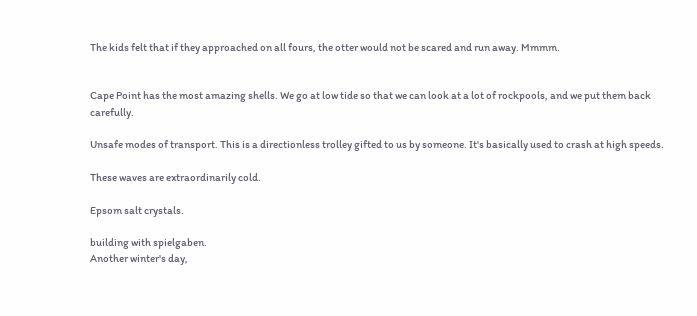The kids felt that if they approached on all fours, the otter would not be scared and run away. Mmmm.


Cape Point has the most amazing shells. We go at low tide so that we can look at a lot of rockpools, and we put them back carefully.

Unsafe modes of transport. This is a directionless trolley gifted to us by someone. It's basically used to crash at high speeds.

These waves are extraordinarily cold.

Epsom salt crystals.

building with spielgaben.
Another winter's day,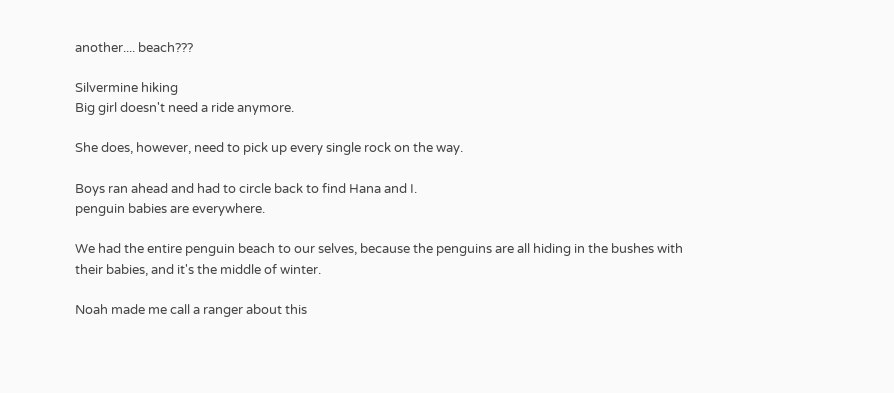another.... beach???

Silvermine hiking
Big girl doesn't need a ride anymore.

She does, however, need to pick up every single rock on the way.

Boys ran ahead and had to circle back to find Hana and I.
penguin babies are everywhere.

We had the entire penguin beach to our selves, because the penguins are all hiding in the bushes with their babies, and it's the middle of winter.

Noah made me call a ranger about this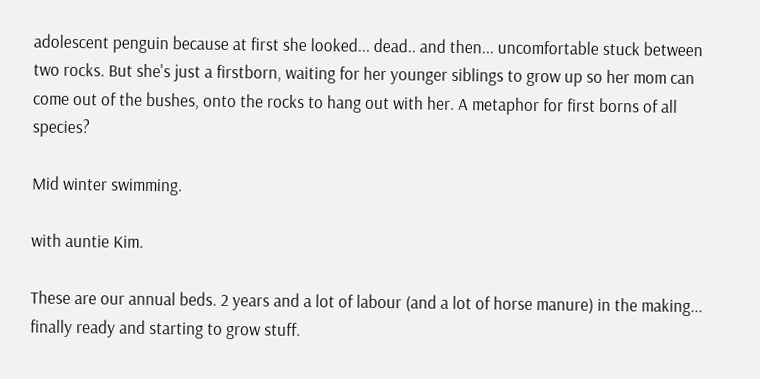adolescent penguin because at first she looked... dead.. and then... uncomfortable stuck between two rocks. But she's just a firstborn, waiting for her younger siblings to grow up so her mom can come out of the bushes, onto the rocks to hang out with her. A metaphor for first borns of all species?

Mid winter swimming.

with auntie Kim.

These are our annual beds. 2 years and a lot of labour (and a lot of horse manure) in the making... finally ready and starting to grow stuff.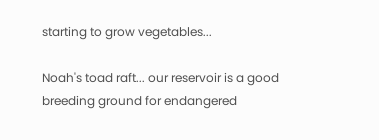starting to grow vegetables...

Noah's toad raft... our reservoir is a good breeding ground for endangered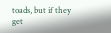toads, but if they get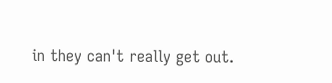in they can't really get out.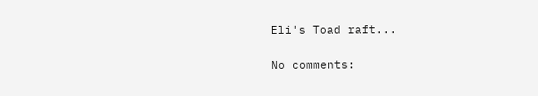Eli's Toad raft...

No comments: